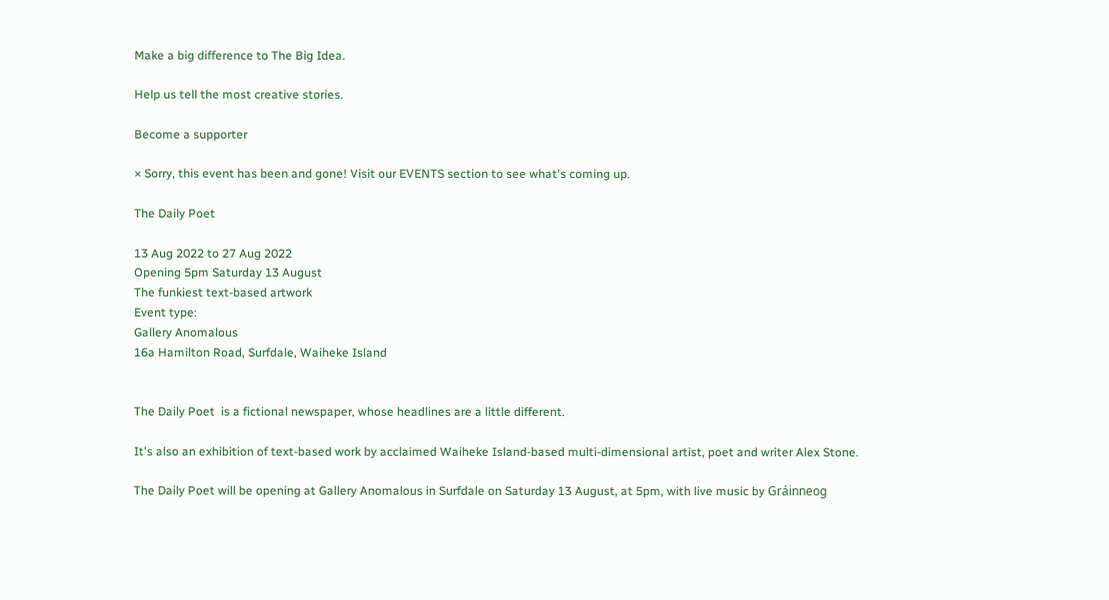Make a big difference to The Big Idea.

Help us tell the most creative stories.

Become a supporter

× Sorry, this event has been and gone! Visit our EVENTS section to see what's coming up.

The Daily Poet

13 Aug 2022 to 27 Aug 2022
Opening 5pm Saturday 13 August
The funkiest text-based artwork
Event type:
Gallery Anomalous
16a Hamilton Road, Surfdale, Waiheke Island


The Daily Poet  is a fictional newspaper, whose headlines are a little different.

It's also an exhibition of text-based work by acclaimed Waiheke Island-based multi-dimensional artist, poet and writer Alex Stone.

The Daily Poet will be opening at Gallery Anomalous in Surfdale on Saturday 13 August, at 5pm, with live music by Gráinneog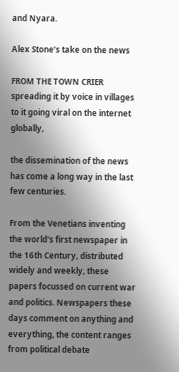and Nyara.

Alex Stone’s take on the news

FROM THE TOWN CRIER spreading it by voice in villages to it going viral on the internet globally,

the dissemination of the news has come a long way in the last few centuries.

From the Venetians inventing the world's first newspaper in the 16th Century, distributed widely and weekly, these papers focussed on current war and politics. Newspapers these days comment on anything and everything, the content ranges from political debate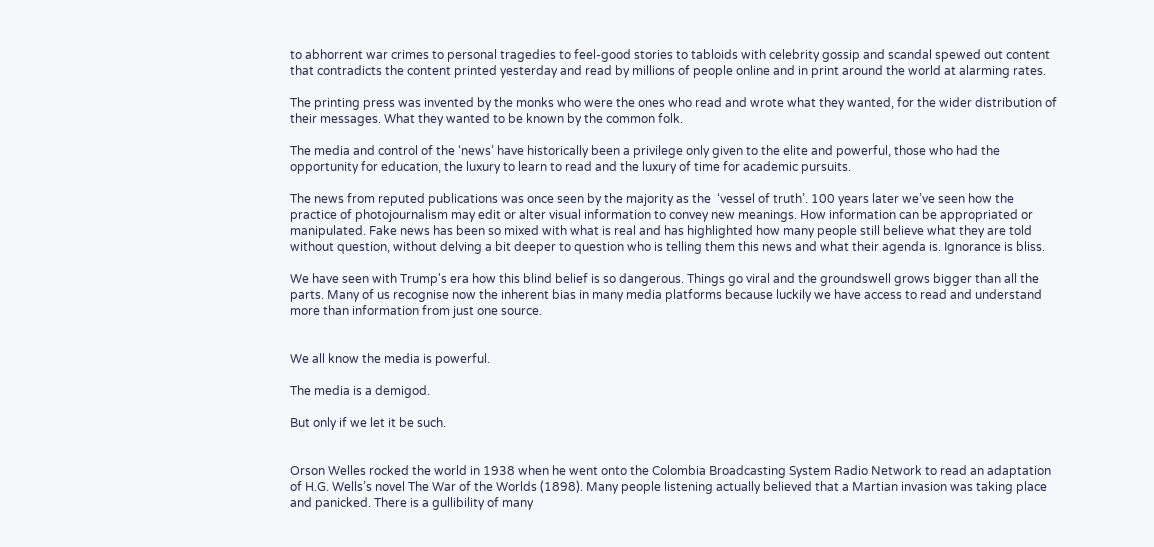to abhorrent war crimes to personal tragedies to feel-good stories to tabloids with celebrity gossip and scandal spewed out content that contradicts the content printed yesterday and read by millions of people online and in print around the world at alarming rates.

The printing press was invented by the monks who were the ones who read and wrote what they wanted, for the wider distribution of their messages. What they wanted to be known by the common folk.

The media and control of the ‘news’ have historically been a privilege only given to the elite and powerful, those who had the opportunity for education, the luxury to learn to read and the luxury of time for academic pursuits.

The news from reputed publications was once seen by the majority as the  ‘vessel of truth’. 100 years later we’ve seen how the practice of photojournalism may edit or alter visual information to convey new meanings. How information can be appropriated or manipulated. Fake news has been so mixed with what is real and has highlighted how many people still believe what they are told without question, without delving a bit deeper to question who is telling them this news and what their agenda is. Ignorance is bliss.

We have seen with Trump's era how this blind belief is so dangerous. Things go viral and the groundswell grows bigger than all the parts. Many of us recognise now the inherent bias in many media platforms because luckily we have access to read and understand more than information from just one source.


We all know the media is powerful.

The media is a demigod.

But only if we let it be such.


Orson Welles rocked the world in 1938 when he went onto the Colombia Broadcasting System Radio Network to read an adaptation of H.G. Wells’s novel The War of the Worlds (1898). Many people listening actually believed that a Martian invasion was taking place and panicked. There is a gullibility of many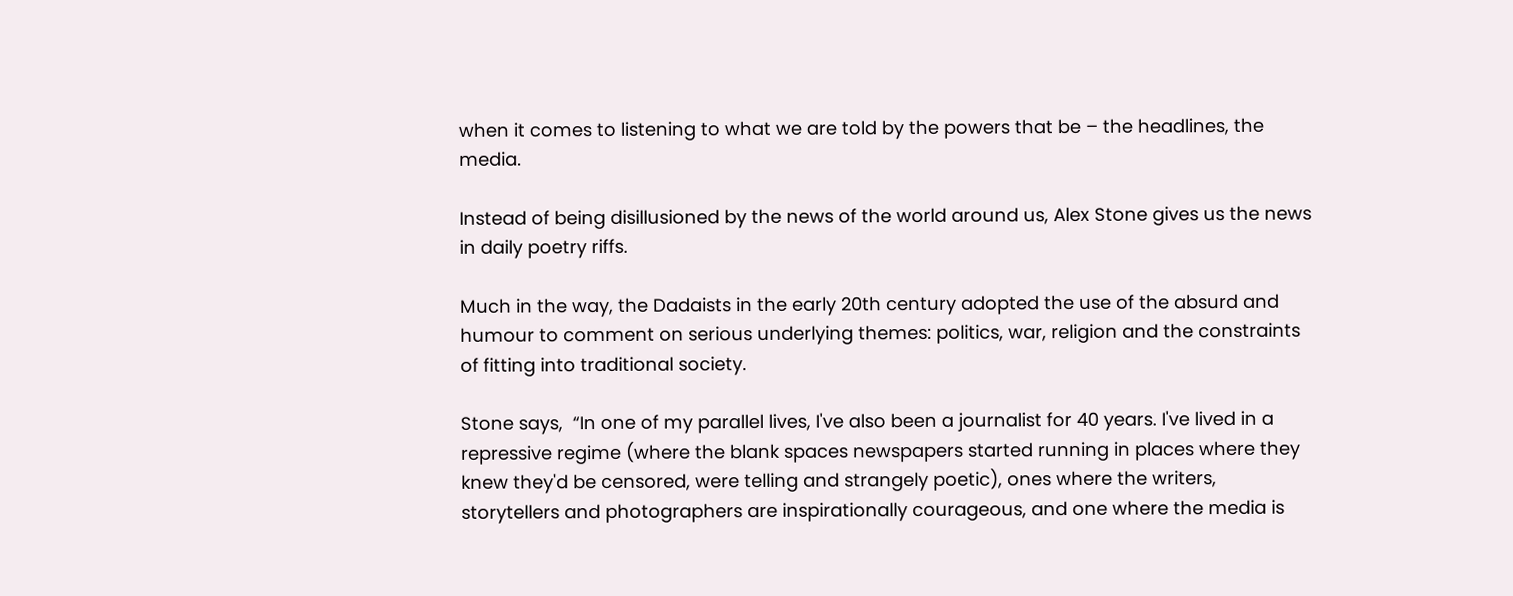when it comes to listening to what we are told by the powers that be – the headlines, the media.

Instead of being disillusioned by the news of the world around us, Alex Stone gives us the news in daily poetry riffs.

Much in the way, the Dadaists in the early 20th century adopted the use of the absurd and humour to comment on serious underlying themes: politics, war, religion and the constraints of fitting into traditional society.

Stone says,  “In one of my parallel lives, I've also been a journalist for 40 years. I've lived in a repressive regime (where the blank spaces newspapers started running in places where they knew they'd be censored, were telling and strangely poetic), ones where the writers, storytellers and photographers are inspirationally courageous, and one where the media is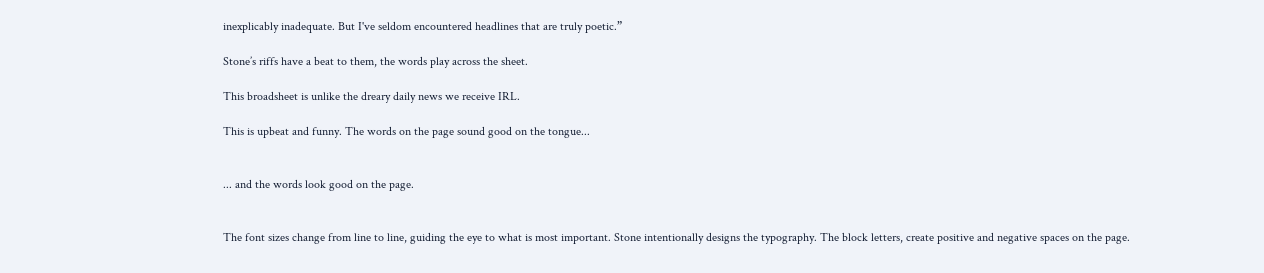inexplicably inadequate. But I've seldom encountered headlines that are truly poetic.”

Stone’s riffs have a beat to them, the words play across the sheet.

This broadsheet is unlike the dreary daily news we receive IRL.

This is upbeat and funny. The words on the page sound good on the tongue...


... and the words look good on the page.


The font sizes change from line to line, guiding the eye to what is most important. Stone intentionally designs the typography. The block letters, create positive and negative spaces on the page.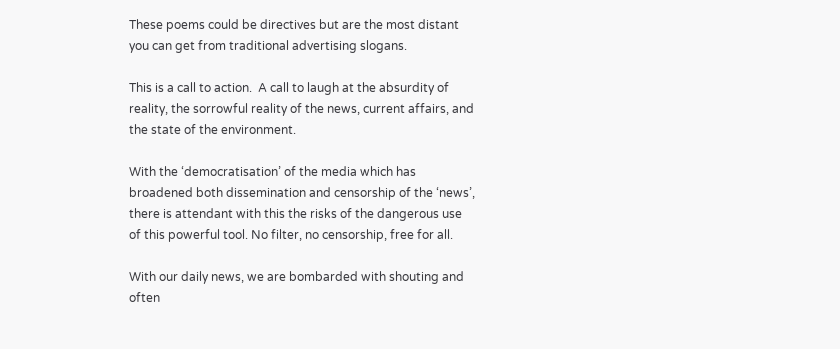These poems could be directives but are the most distant you can get from traditional advertising slogans.

This is a call to action.  A call to laugh at the absurdity of reality, the sorrowful reality of the news, current affairs, and the state of the environment.

With the ‘democratisation’ of the media which has broadened both dissemination and censorship of the ‘news’, there is attendant with this the risks of the dangerous use of this powerful tool. No filter, no censorship, free for all.

With our daily news, we are bombarded with shouting and often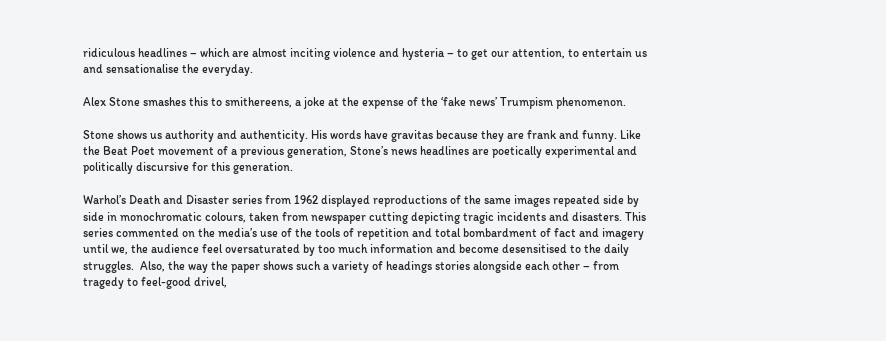ridiculous headlines – which are almost inciting violence and hysteria – to get our attention, to entertain us and sensationalise the everyday.

Alex Stone smashes this to smithereens, a joke at the expense of the ‘fake news’ Trumpism phenomenon.

Stone shows us authority and authenticity. His words have gravitas because they are frank and funny. Like the Beat Poet movement of a previous generation, Stone’s news headlines are poetically experimental and politically discursive for this generation.

Warhol’s Death and Disaster series from 1962 displayed reproductions of the same images repeated side by side in monochromatic colours, taken from newspaper cutting depicting tragic incidents and disasters. This series commented on the media’s use of the tools of repetition and total bombardment of fact and imagery until we, the audience feel oversaturated by too much information and become desensitised to the daily struggles.  Also, the way the paper shows such a variety of headings stories alongside each other – from tragedy to feel-good drivel,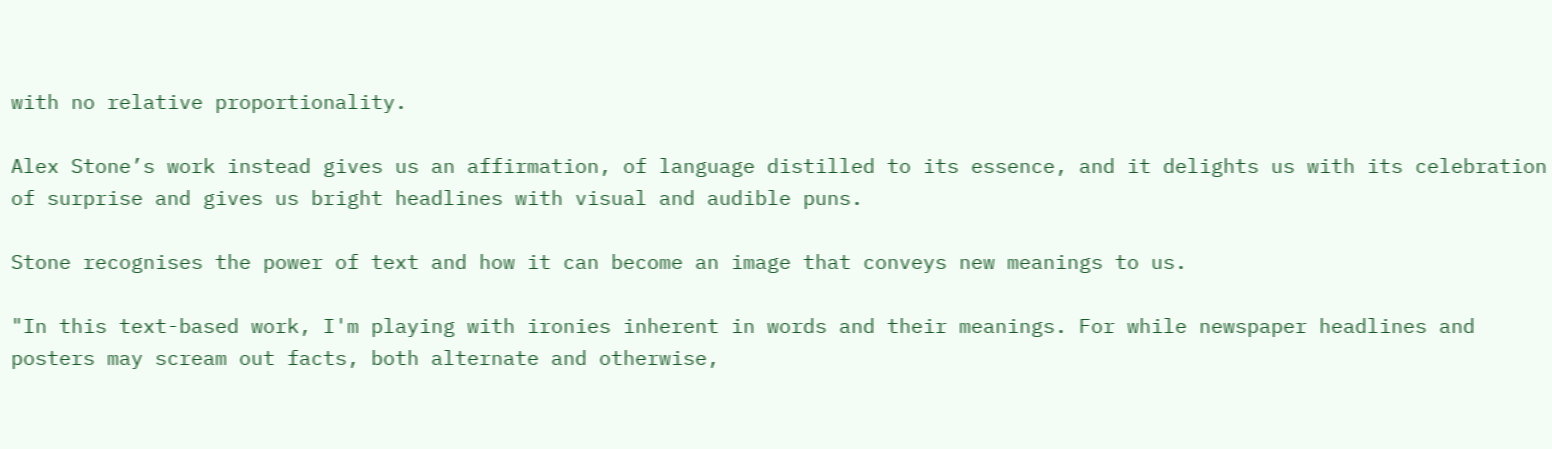with no relative proportionality.

Alex Stone’s work instead gives us an affirmation, of language distilled to its essence, and it delights us with its celebration of surprise and gives us bright headlines with visual and audible puns.

Stone recognises the power of text and how it can become an image that conveys new meanings to us.

"In this text-based work, I'm playing with ironies inherent in words and their meanings. For while newspaper headlines and posters may scream out facts, both alternate and otherwise,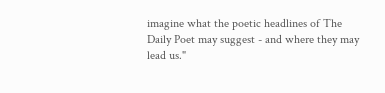imagine what the poetic headlines of The Daily Poet may suggest - and where they may lead us."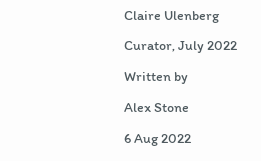Claire Ulenberg

Curator, July 2022

Written by

Alex Stone

6 Aug 2022